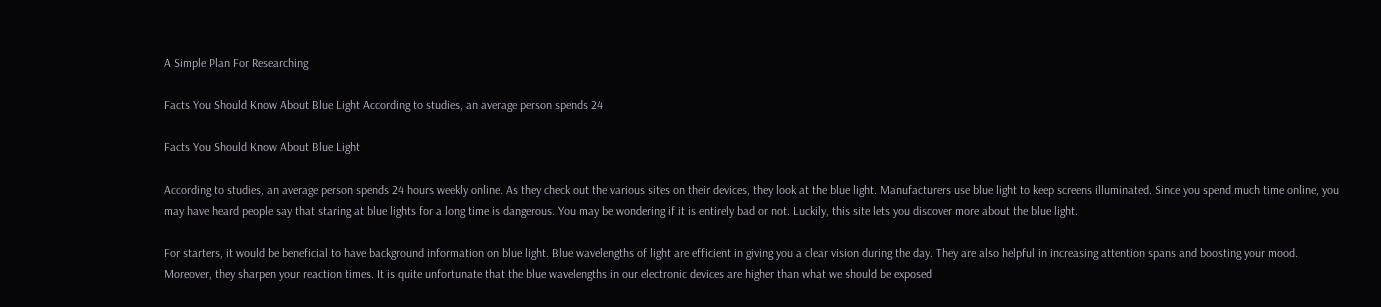A Simple Plan For Researching

Facts You Should Know About Blue Light According to studies, an average person spends 24

Facts You Should Know About Blue Light

According to studies, an average person spends 24 hours weekly online. As they check out the various sites on their devices, they look at the blue light. Manufacturers use blue light to keep screens illuminated. Since you spend much time online, you may have heard people say that staring at blue lights for a long time is dangerous. You may be wondering if it is entirely bad or not. Luckily, this site lets you discover more about the blue light.

For starters, it would be beneficial to have background information on blue light. Blue wavelengths of light are efficient in giving you a clear vision during the day. They are also helpful in increasing attention spans and boosting your mood. Moreover, they sharpen your reaction times. It is quite unfortunate that the blue wavelengths in our electronic devices are higher than what we should be exposed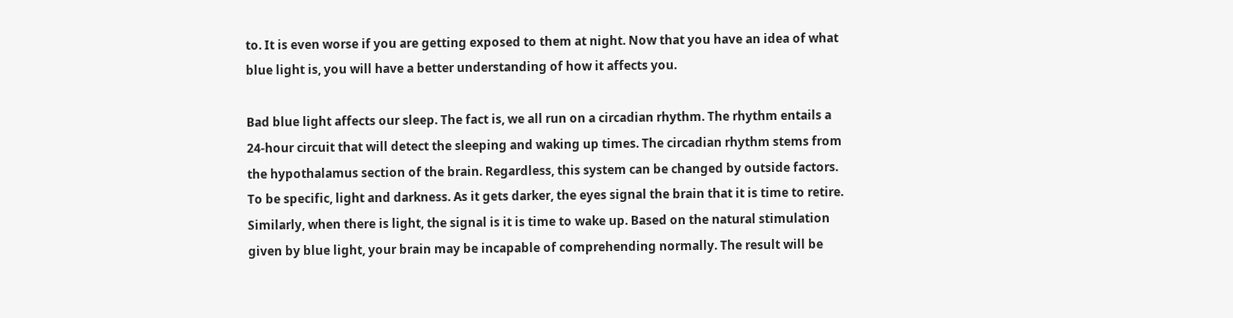to. It is even worse if you are getting exposed to them at night. Now that you have an idea of what blue light is, you will have a better understanding of how it affects you.

Bad blue light affects our sleep. The fact is, we all run on a circadian rhythm. The rhythm entails a 24-hour circuit that will detect the sleeping and waking up times. The circadian rhythm stems from the hypothalamus section of the brain. Regardless, this system can be changed by outside factors. To be specific, light and darkness. As it gets darker, the eyes signal the brain that it is time to retire. Similarly, when there is light, the signal is it is time to wake up. Based on the natural stimulation given by blue light, your brain may be incapable of comprehending normally. The result will be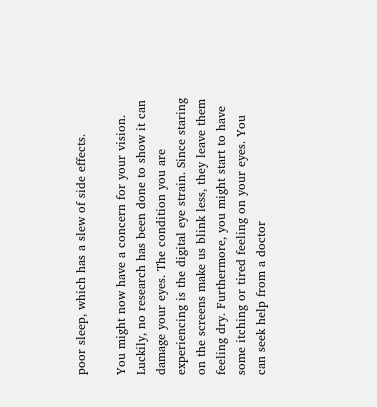poor sleep, which has a slew of side effects.

You might now have a concern for your vision. Luckily, no research has been done to show it can damage your eyes. The condition you are experiencing is the digital eye strain. Since staring on the screens make us blink less, they leave them feeling dry. Furthermore, you might start to have some itching or tired feeling on your eyes. You can seek help from a doctor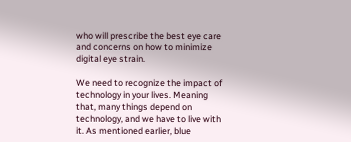who will prescribe the best eye care and concerns on how to minimize digital eye strain.

We need to recognize the impact of technology in your lives. Meaning that, many things depend on technology, and we have to live with it. As mentioned earlier, blue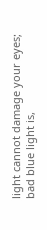light cannot damage your eyes; bad blue light is,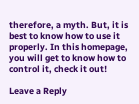therefore, a myth. But, it is best to know how to use it properly. In this homepage, you will get to know how to control it, check it out!

Leave a Reply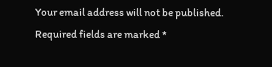Your email address will not be published. Required fields are marked *